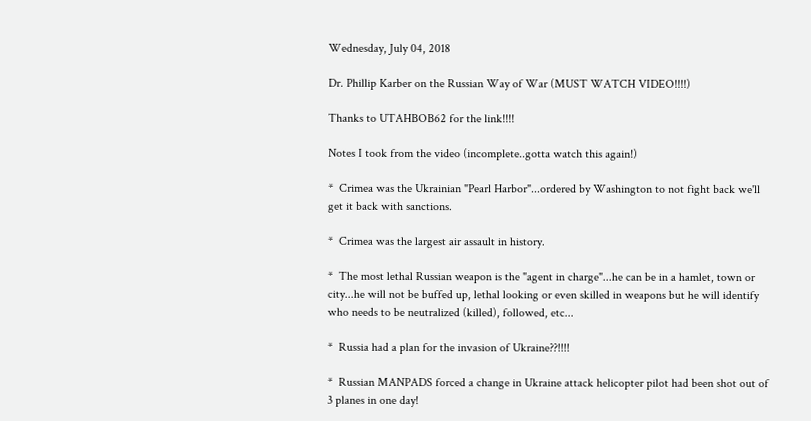Wednesday, July 04, 2018

Dr. Phillip Karber on the Russian Way of War (MUST WATCH VIDEO!!!!)

Thanks to UTAHBOB62 for the link!!!!

Notes I took from the video (incomplete..gotta watch this again!)

*  Crimea was the Ukrainian "Pearl Harbor"...ordered by Washington to not fight back we'll get it back with sanctions.

*  Crimea was the largest air assault in history.

*  The most lethal Russian weapon is the "agent in charge"...he can be in a hamlet, town or city...he will not be buffed up, lethal looking or even skilled in weapons but he will identify who needs to be neutralized (killed), followed, etc...

*  Russia had a plan for the invasion of Ukraine??!!!!

*  Russian MANPADS forced a change in Ukraine attack helicopter pilot had been shot out of 3 planes in one day!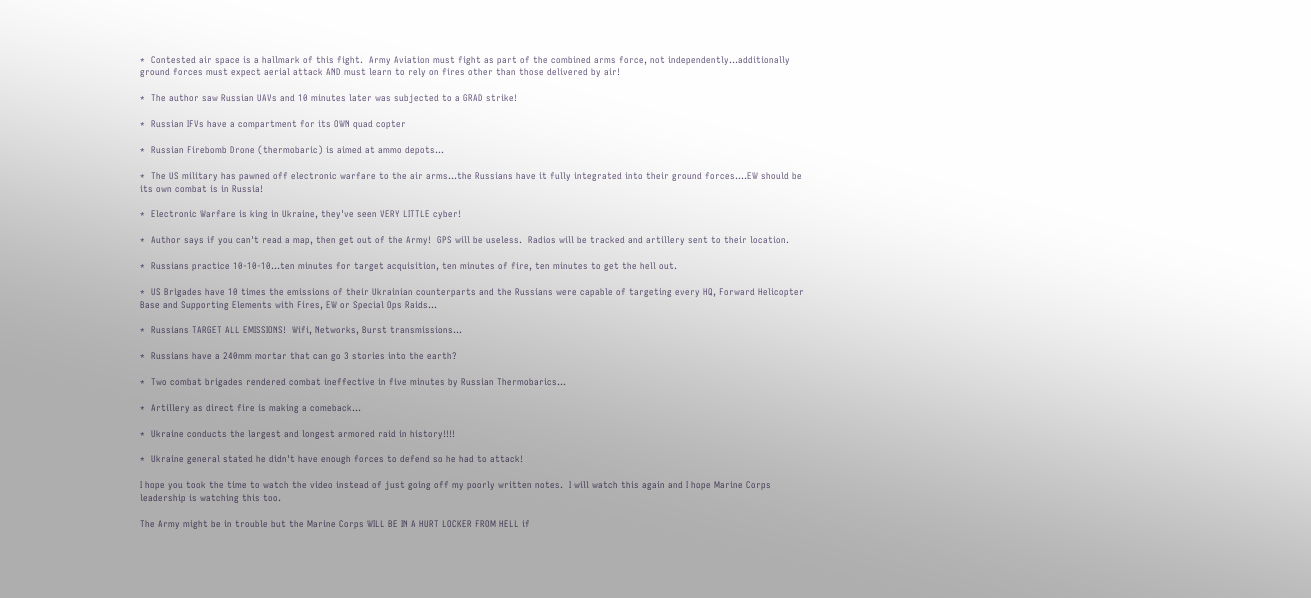*  Contested air space is a hallmark of this fight.  Army Aviation must fight as part of the combined arms force, not independently...additionally ground forces must expect aerial attack AND must learn to rely on fires other than those delivered by air!

*  The author saw Russian UAVs and 10 minutes later was subjected to a GRAD strike!

*  Russian IFVs have a compartment for its OWN quad copter

*  Russian Firebomb Drone (thermobaric) is aimed at ammo depots...

*  The US military has pawned off electronic warfare to the air arms...the Russians have it fully integrated into their ground forces....EW should be its own combat is in Russia!

*  Electronic Warfare is king in Ukraine, they've seen VERY LITTLE cyber!

*  Author says if you can't read a map, then get out of the Army!  GPS will be useless.  Radios will be tracked and artillery sent to their location.

*  Russians practice 10-10-10...ten minutes for target acquisition, ten minutes of fire, ten minutes to get the hell out.

*  US Brigades have 10 times the emissions of their Ukrainian counterparts and the Russians were capable of targeting every HQ, Forward Helicopter Base and Supporting Elements with Fires, EW or Special Ops Raids...

*  Russians TARGET ALL EMISSIONS!  Wifi, Networks, Burst transmissions...

*  Russians have a 240mm mortar that can go 3 stories into the earth?

*  Two combat brigades rendered combat ineffective in five minutes by Russian Thermobarics...

*  Artillery as direct fire is making a comeback...

*  Ukraine conducts the largest and longest armored raid in history!!!!

*  Ukraine general stated he didn't have enough forces to defend so he had to attack!

I hope you took the time to watch the video instead of just going off my poorly written notes.  I will watch this again and I hope Marine Corps leadership is watching this too.

The Army might be in trouble but the Marine Corps WILL BE IN A HURT LOCKER FROM HELL if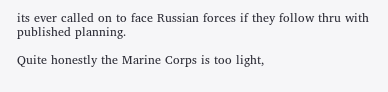its ever called on to face Russian forces if they follow thru with published planning.

Quite honestly the Marine Corps is too light,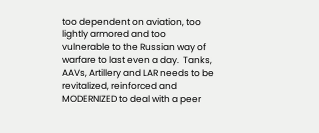too dependent on aviation, too lightly armored and too vulnerable to the Russian way of warfare to last even a day.  Tanks, AAVs, Artillery and LAR needs to be revitalized, reinforced and MODERNIZED to deal with a peer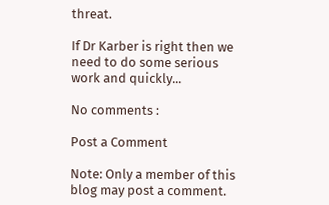threat.

If Dr Karber is right then we need to do some serious work and quickly...

No comments :

Post a Comment

Note: Only a member of this blog may post a comment.